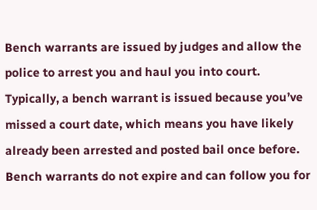Bench warrants are issued by judges and allow the police to arrest you and haul you into court. Typically, a bench warrant is issued because you’ve missed a court date, which means you have likely already been arrested and posted bail once before. Bench warrants do not expire and can follow you for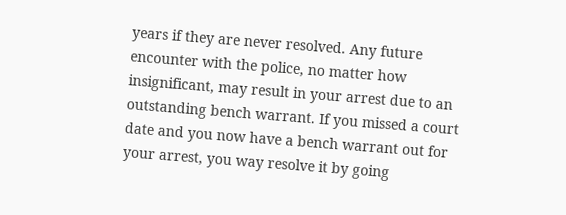years if they are never resolved. Any future encounter with the police, no matter how insignificant, may result in your arrest due to an outstanding bench warrant. If you missed a court date and you now have a bench warrant out for your arrest, you way resolve it by going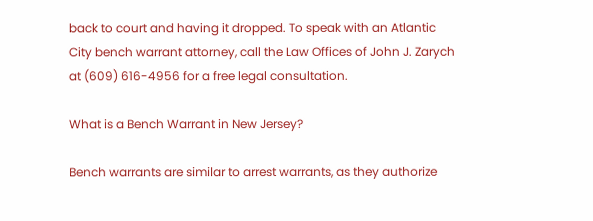back to court and having it dropped. To speak with an Atlantic City bench warrant attorney, call the Law Offices of John J. Zarych at (609) 616-4956 for a free legal consultation.

What is a Bench Warrant in New Jersey?

Bench warrants are similar to arrest warrants, as they authorize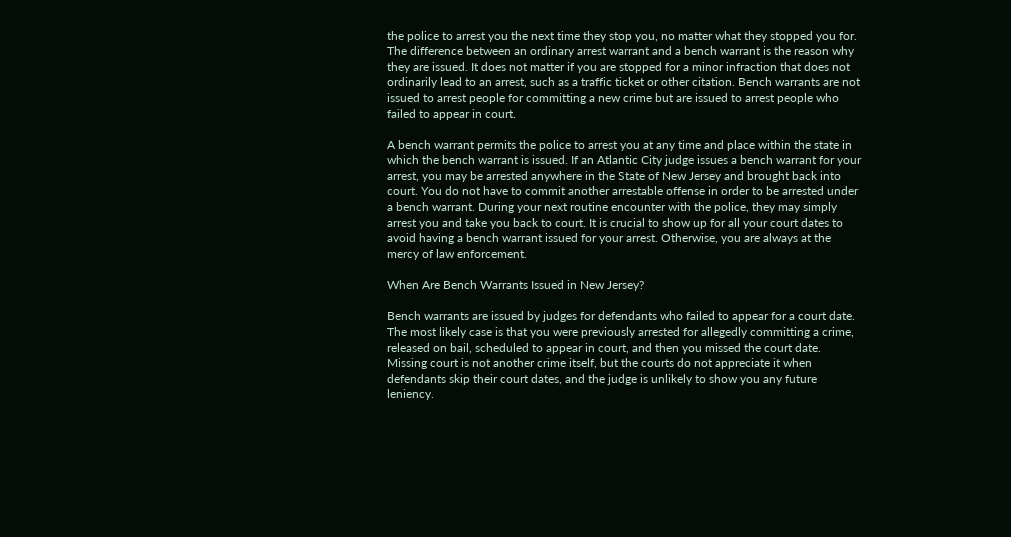the police to arrest you the next time they stop you, no matter what they stopped you for. The difference between an ordinary arrest warrant and a bench warrant is the reason why they are issued. It does not matter if you are stopped for a minor infraction that does not ordinarily lead to an arrest, such as a traffic ticket or other citation. Bench warrants are not issued to arrest people for committing a new crime but are issued to arrest people who failed to appear in court.

A bench warrant permits the police to arrest you at any time and place within the state in which the bench warrant is issued. If an Atlantic City judge issues a bench warrant for your arrest, you may be arrested anywhere in the State of New Jersey and brought back into court. You do not have to commit another arrestable offense in order to be arrested under a bench warrant. During your next routine encounter with the police, they may simply arrest you and take you back to court. It is crucial to show up for all your court dates to avoid having a bench warrant issued for your arrest. Otherwise, you are always at the mercy of law enforcement.

When Are Bench Warrants Issued in New Jersey?

Bench warrants are issued by judges for defendants who failed to appear for a court date. The most likely case is that you were previously arrested for allegedly committing a crime, released on bail, scheduled to appear in court, and then you missed the court date. Missing court is not another crime itself, but the courts do not appreciate it when defendants skip their court dates, and the judge is unlikely to show you any future leniency.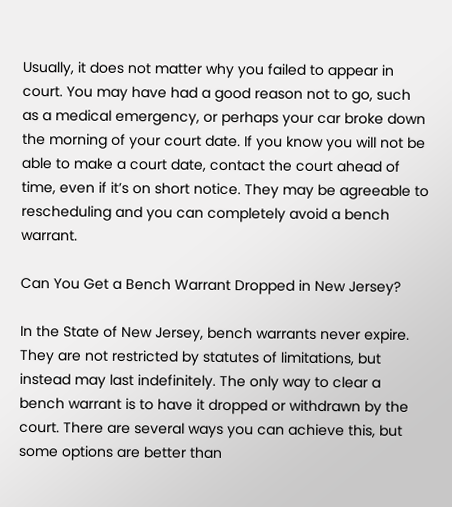Usually, it does not matter why you failed to appear in court. You may have had a good reason not to go, such as a medical emergency, or perhaps your car broke down the morning of your court date. If you know you will not be able to make a court date, contact the court ahead of time, even if it’s on short notice. They may be agreeable to rescheduling and you can completely avoid a bench warrant.

Can You Get a Bench Warrant Dropped in New Jersey?

In the State of New Jersey, bench warrants never expire. They are not restricted by statutes of limitations, but instead may last indefinitely. The only way to clear a bench warrant is to have it dropped or withdrawn by the court. There are several ways you can achieve this, but some options are better than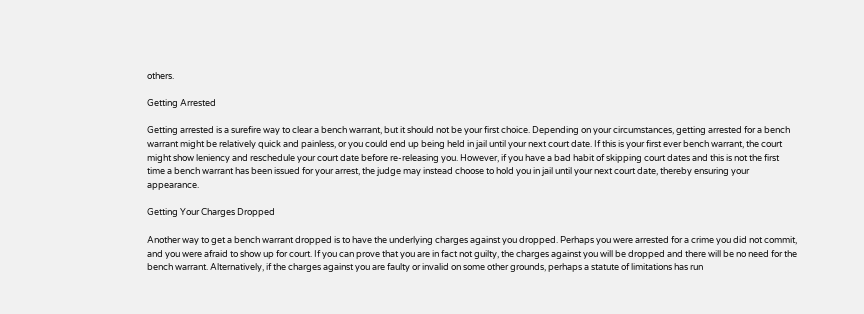others.

Getting Arrested

Getting arrested is a surefire way to clear a bench warrant, but it should not be your first choice. Depending on your circumstances, getting arrested for a bench warrant might be relatively quick and painless, or you could end up being held in jail until your next court date. If this is your first ever bench warrant, the court might show leniency and reschedule your court date before re-releasing you. However, if you have a bad habit of skipping court dates and this is not the first time a bench warrant has been issued for your arrest, the judge may instead choose to hold you in jail until your next court date, thereby ensuring your appearance.

Getting Your Charges Dropped

Another way to get a bench warrant dropped is to have the underlying charges against you dropped. Perhaps you were arrested for a crime you did not commit, and you were afraid to show up for court. If you can prove that you are in fact not guilty, the charges against you will be dropped and there will be no need for the bench warrant. Alternatively, if the charges against you are faulty or invalid on some other grounds, perhaps a statute of limitations has run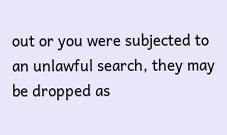out or you were subjected to an unlawful search, they may be dropped as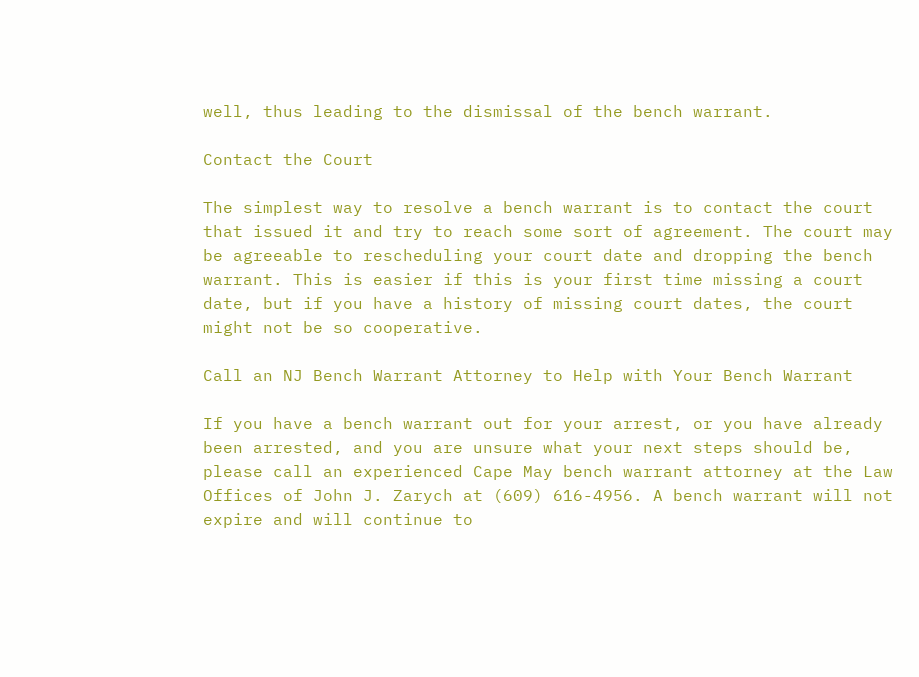well, thus leading to the dismissal of the bench warrant.

Contact the Court

The simplest way to resolve a bench warrant is to contact the court that issued it and try to reach some sort of agreement. The court may be agreeable to rescheduling your court date and dropping the bench warrant. This is easier if this is your first time missing a court date, but if you have a history of missing court dates, the court might not be so cooperative.

Call an NJ Bench Warrant Attorney to Help with Your Bench Warrant

If you have a bench warrant out for your arrest, or you have already been arrested, and you are unsure what your next steps should be, please call an experienced Cape May bench warrant attorney at the Law Offices of John J. Zarych at (609) 616-4956. A bench warrant will not expire and will continue to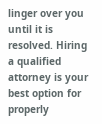linger over you until it is resolved. Hiring a qualified attorney is your best option for properly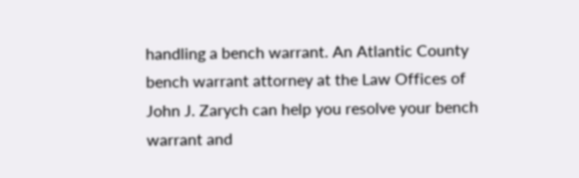handling a bench warrant. An Atlantic County bench warrant attorney at the Law Offices of John J. Zarych can help you resolve your bench warrant and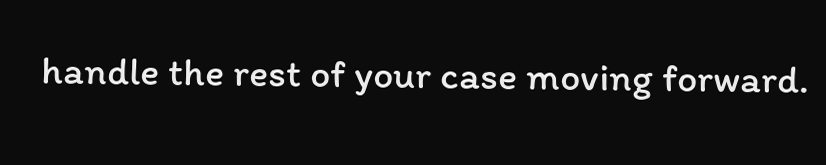handle the rest of your case moving forward.